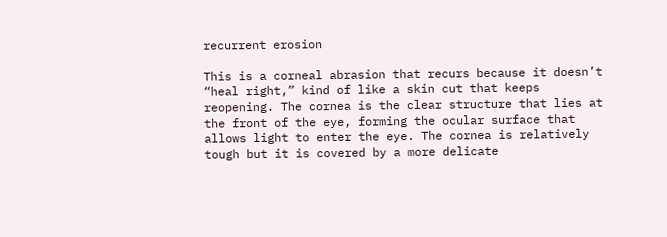recurrent erosion

This is a corneal abrasion that recurs because it doesn’t “heal right,” kind of like a skin cut that keeps reopening. The cornea is the clear structure that lies at the front of the eye, forming the ocular surface that allows light to enter the eye. The cornea is relatively tough but it is covered by a more delicate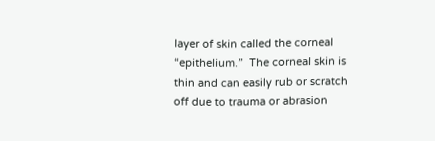layer of skin called the corneal “epithelium.”  The corneal skin is thin and can easily rub or scratch off due to trauma or abrasion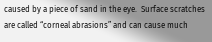caused by a piece of sand in the eye.  Surface scratches are called “corneal abrasions” and can cause much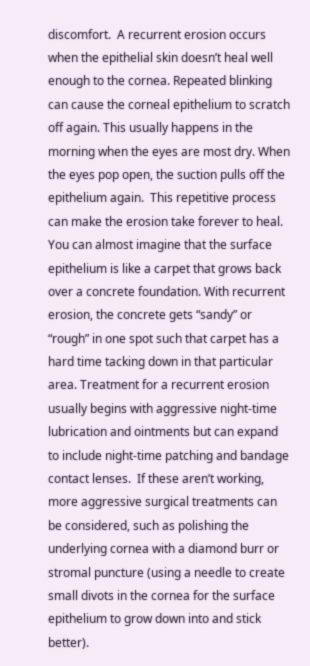discomfort.  A recurrent erosion occurs when the epithelial skin doesn’t heal well enough to the cornea. Repeated blinking can cause the corneal epithelium to scratch off again. This usually happens in the morning when the eyes are most dry. When the eyes pop open, the suction pulls off the epithelium again.  This repetitive process can make the erosion take forever to heal.  You can almost imagine that the surface epithelium is like a carpet that grows back over a concrete foundation. With recurrent erosion, the concrete gets “sandy” or “rough” in one spot such that carpet has a hard time tacking down in that particular area. Treatment for a recurrent erosion usually begins with aggressive night-time lubrication and ointments but can expand to include night-time patching and bandage contact lenses.  If these aren’t working, more aggressive surgical treatments can be considered, such as polishing the underlying cornea with a diamond burr or stromal puncture (using a needle to create small divots in the cornea for the surface epithelium to grow down into and stick better).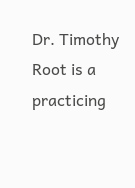Dr. Timothy Root is a practicing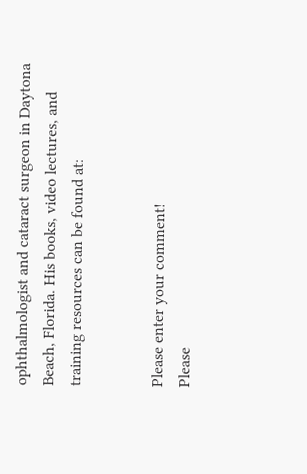ophthalmologist and cataract surgeon in Daytona Beach, Florida. His books, video lectures, and training resources can be found at:


Please enter your comment!
Please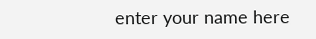enter your name here